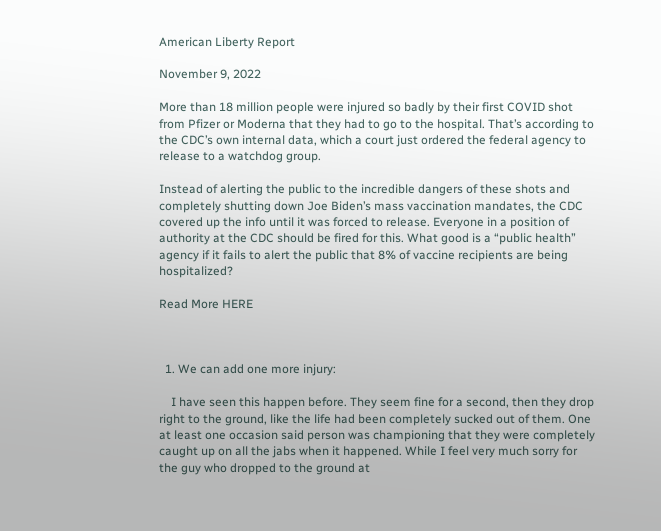American Liberty Report

November 9, 2022

More than 18 million people were injured so badly by their first COVID shot from Pfizer or Moderna that they had to go to the hospital. That’s according to the CDC’s own internal data, which a court just ordered the federal agency to release to a watchdog group.

Instead of alerting the public to the incredible dangers of these shots and completely shutting down Joe Biden’s mass vaccination mandates, the CDC covered up the info until it was forced to release. Everyone in a position of authority at the CDC should be fired for this. What good is a “public health” agency if it fails to alert the public that 8% of vaccine recipients are being hospitalized?

Read More HERE



  1. We can add one more injury:

    I have seen this happen before. They seem fine for a second, then they drop right to the ground, like the life had been completely sucked out of them. One at least one occasion said person was championing that they were completely caught up on all the jabs when it happened. While I feel very much sorry for the guy who dropped to the ground at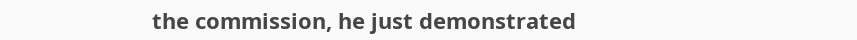the commission, he just demonstrated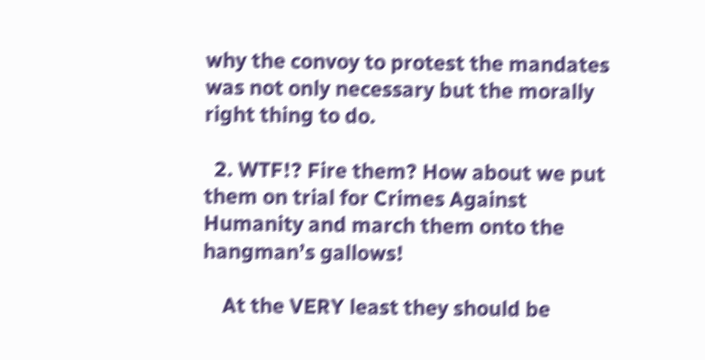why the convoy to protest the mandates was not only necessary but the morally right thing to do.

  2. WTF!? Fire them? How about we put them on trial for Crimes Against Humanity and march them onto the hangman’s gallows!

    At the VERY least they should be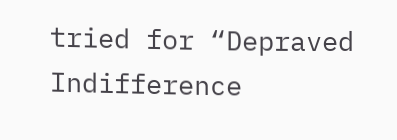tried for “Depraved Indifference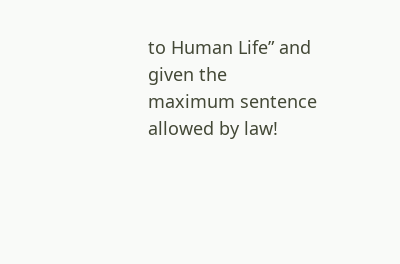to Human Life” and given the maximum sentence allowed by law!